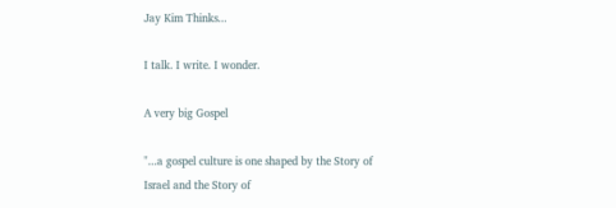Jay Kim Thinks...

I talk. I write. I wonder.

A very big Gospel

"...a gospel culture is one shaped by the Story of Israel and the Story of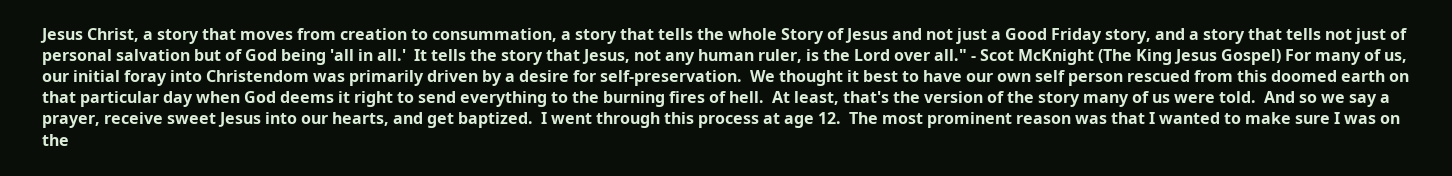Jesus Christ, a story that moves from creation to consummation, a story that tells the whole Story of Jesus and not just a Good Friday story, and a story that tells not just of personal salvation but of God being 'all in all.'  It tells the story that Jesus, not any human ruler, is the Lord over all." - Scot McKnight (The King Jesus Gospel) For many of us, our initial foray into Christendom was primarily driven by a desire for self-preservation.  We thought it best to have our own self person rescued from this doomed earth on that particular day when God deems it right to send everything to the burning fires of hell.  At least, that's the version of the story many of us were told.  And so we say a prayer, receive sweet Jesus into our hearts, and get baptized.  I went through this process at age 12.  The most prominent reason was that I wanted to make sure I was on the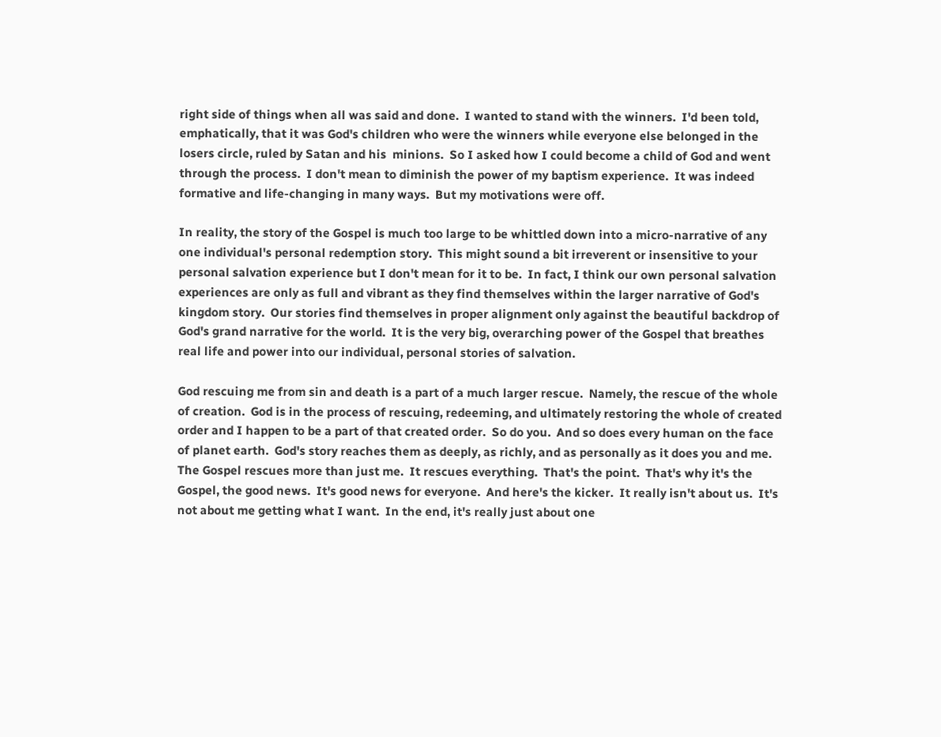right side of things when all was said and done.  I wanted to stand with the winners.  I'd been told, emphatically, that it was God's children who were the winners while everyone else belonged in the losers circle, ruled by Satan and his  minions.  So I asked how I could become a child of God and went through the process.  I don't mean to diminish the power of my baptism experience.  It was indeed formative and life-changing in many ways.  But my motivations were off.

In reality, the story of the Gospel is much too large to be whittled down into a micro-narrative of any one individual's personal redemption story.  This might sound a bit irreverent or insensitive to your personal salvation experience but I don't mean for it to be.  In fact, I think our own personal salvation experiences are only as full and vibrant as they find themselves within the larger narrative of God's kingdom story.  Our stories find themselves in proper alignment only against the beautiful backdrop of God's grand narrative for the world.  It is the very big, overarching power of the Gospel that breathes real life and power into our individual, personal stories of salvation.

God rescuing me from sin and death is a part of a much larger rescue.  Namely, the rescue of the whole of creation.  God is in the process of rescuing, redeeming, and ultimately restoring the whole of created order and I happen to be a part of that created order.  So do you.  And so does every human on the face of planet earth.  God's story reaches them as deeply, as richly, and as personally as it does you and me.  The Gospel rescues more than just me.  It rescues everything.  That's the point.  That's why it's the Gospel, the good news.  It's good news for everyone.  And here's the kicker.  It really isn't about us.  It's not about me getting what I want.  In the end, it's really just about one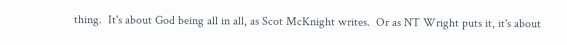thing.  It's about God being all in all, as Scot McKnight writes.  Or as NT Wright puts it, it's about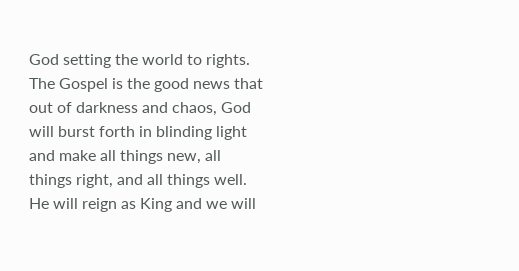God setting the world to rights.  The Gospel is the good news that out of darkness and chaos, God will burst forth in blinding light and make all things new, all things right, and all things well.  He will reign as King and we will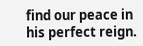find our peace in his perfect reign.